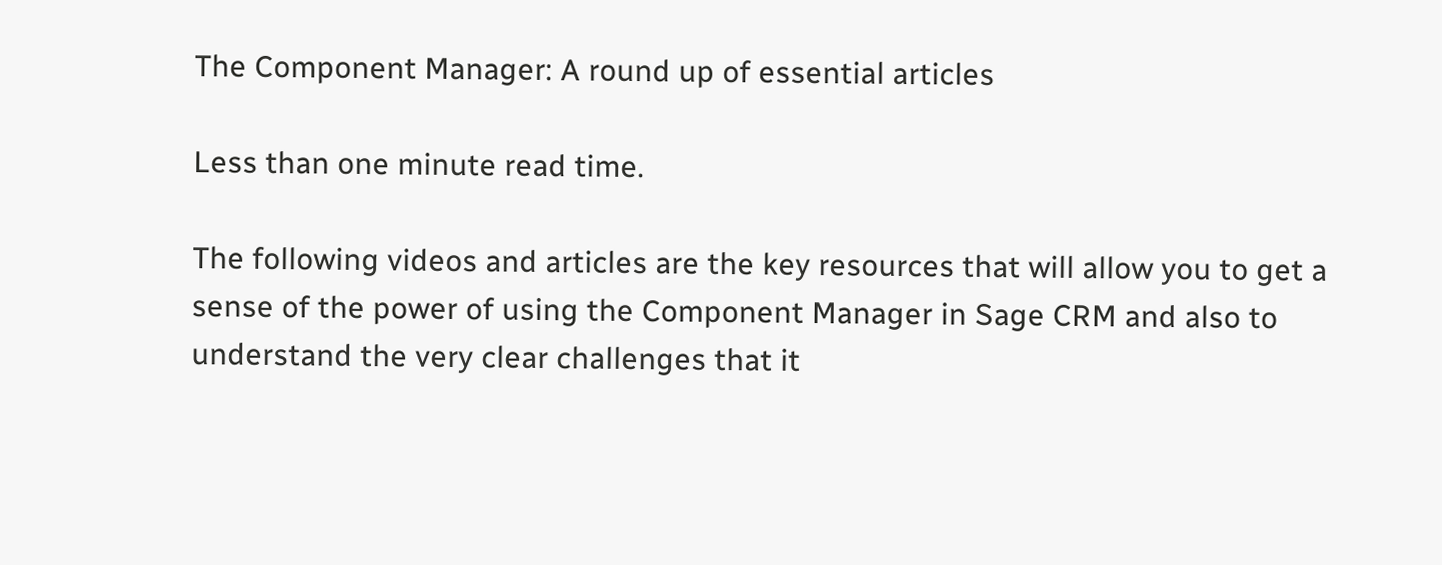The Component Manager: A round up of essential articles

Less than one minute read time.

The following videos and articles are the key resources that will allow you to get a sense of the power of using the Component Manager in Sage CRM and also to understand the very clear challenges that it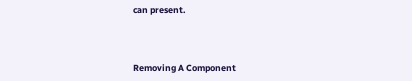can present.



Removing A Component